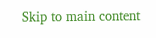Skip to main content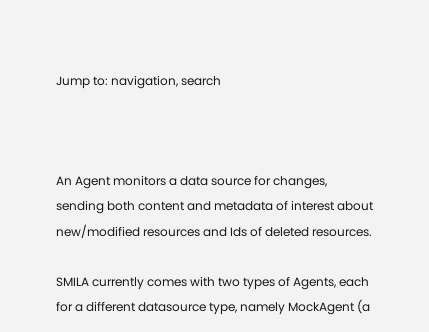Jump to: navigation, search



An Agent monitors a data source for changes, sending both content and metadata of interest about new/modified resources and Ids of deleted resources.

SMILA currently comes with two types of Agents, each for a different datasource type, namely MockAgent (a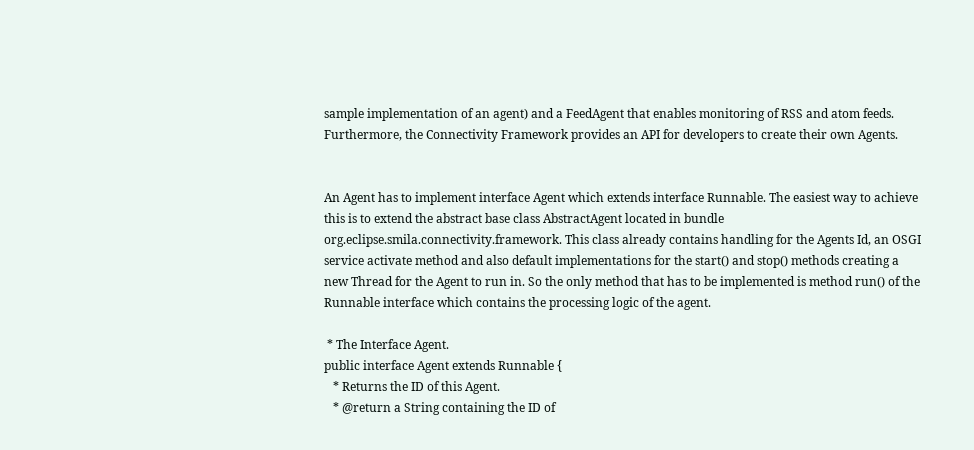sample implementation of an agent) and a FeedAgent that enables monitoring of RSS and atom feeds. Furthermore, the Connectivity Framework provides an API for developers to create their own Agents.


An Agent has to implement interface Agent which extends interface Runnable. The easiest way to achieve this is to extend the abstract base class AbstractAgent located in bundle org.eclipse.smila.connectivity.framework. This class already contains handling for the Agents Id, an OSGI service activate method and also default implementations for the start() and stop() methods creating a new Thread for the Agent to run in. So the only method that has to be implemented is method run() of the Runnable interface which contains the processing logic of the agent.

 * The Interface Agent.
public interface Agent extends Runnable {
   * Returns the ID of this Agent.
   * @return a String containing the ID of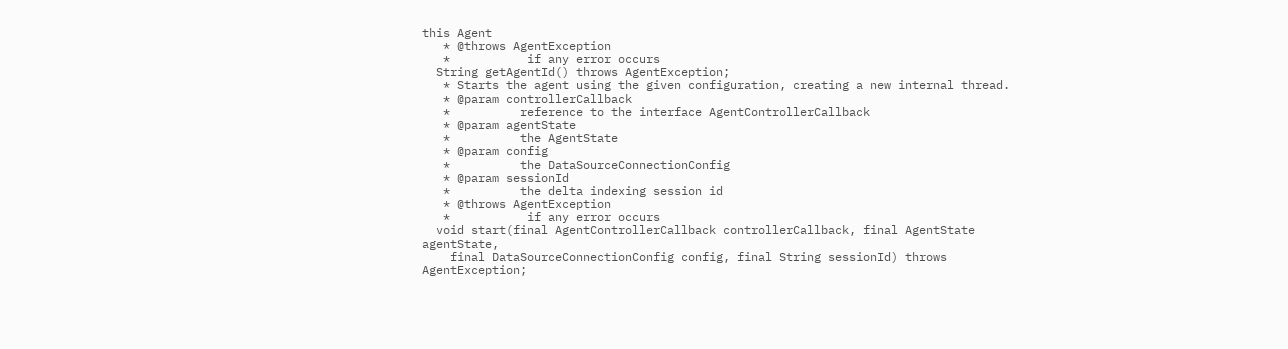this Agent
   * @throws AgentException
   *           if any error occurs
  String getAgentId() throws AgentException;
   * Starts the agent using the given configuration, creating a new internal thread.
   * @param controllerCallback
   *          reference to the interface AgentControllerCallback
   * @param agentState
   *          the AgentState
   * @param config
   *          the DataSourceConnectionConfig
   * @param sessionId
   *          the delta indexing session id
   * @throws AgentException
   *           if any error occurs
  void start(final AgentControllerCallback controllerCallback, final AgentState agentState,
    final DataSourceConnectionConfig config, final String sessionId) throws AgentException;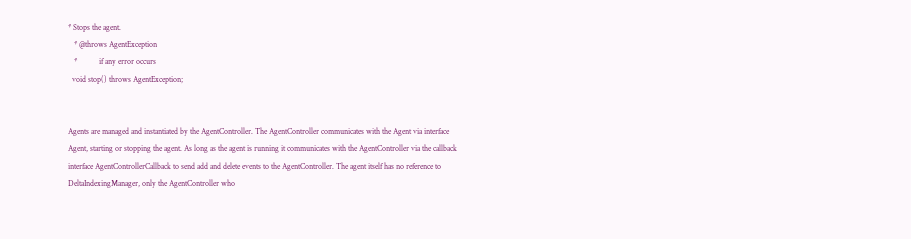* Stops the agent.
   * @throws AgentException
   *           if any error occurs
  void stop() throws AgentException;


Agents are managed and instantiated by the AgentController. The AgentController communicates with the Agent via interface Agent, starting or stopping the agent. As long as the agent is running it communicates with the AgentController via the callback interface AgentControllerCallback to send add and delete events to the AgentController. The agent itself has no reference to DeltaIndexingManager, only the AgentController who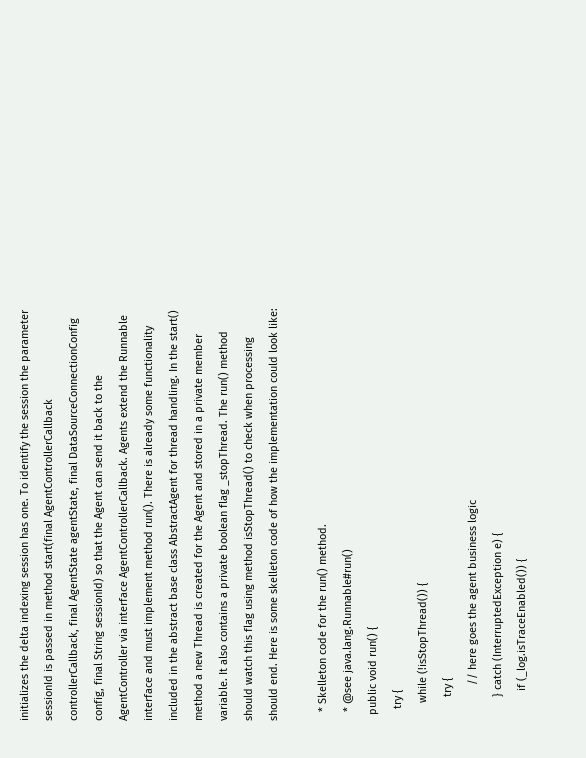initializes the delta indexing session has one. To identify the session the parameter sessionId is passed in method start(final AgentControllerCallback controllerCallback, final AgentState agentState, final DataSourceConnectionConfig config, final String sessionId) so that the Agent can send it back to the AgentController via interface AgentControllerCallback. Agents extend the Runnable interface and must implement method run(). There is already some functionality included in the abstract base class AbstractAgent for thread handling. In the start() method a new Thread is created for the Agent and stored in a private member variable. It also contains a private boolean flag _stopThread. The run() method should watch this flag using method isStopThread() to check when processing should end. Here is some skelleton code of how the implementation could look like:

   * Skelleton code for the run() method.
   * @see java.lang.Runnable#run()
  public void run() {
    try {
      while (!isStopThread()) {
        try {
            // here goes the agent business logic
        } catch (InterruptedException e) {
          if (_log.isTraceEnabled()) {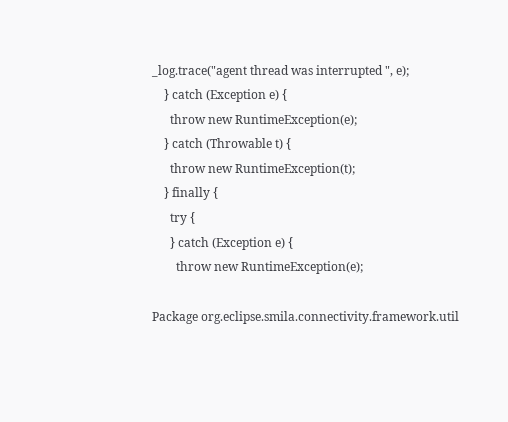_log.trace("agent thread was interrupted ", e);
    } catch (Exception e) {
      throw new RuntimeException(e);
    } catch (Throwable t) {
      throw new RuntimeException(t);
    } finally {
      try {
      } catch (Exception e) {
        throw new RuntimeException(e);

Package org.eclipse.smila.connectivity.framework.util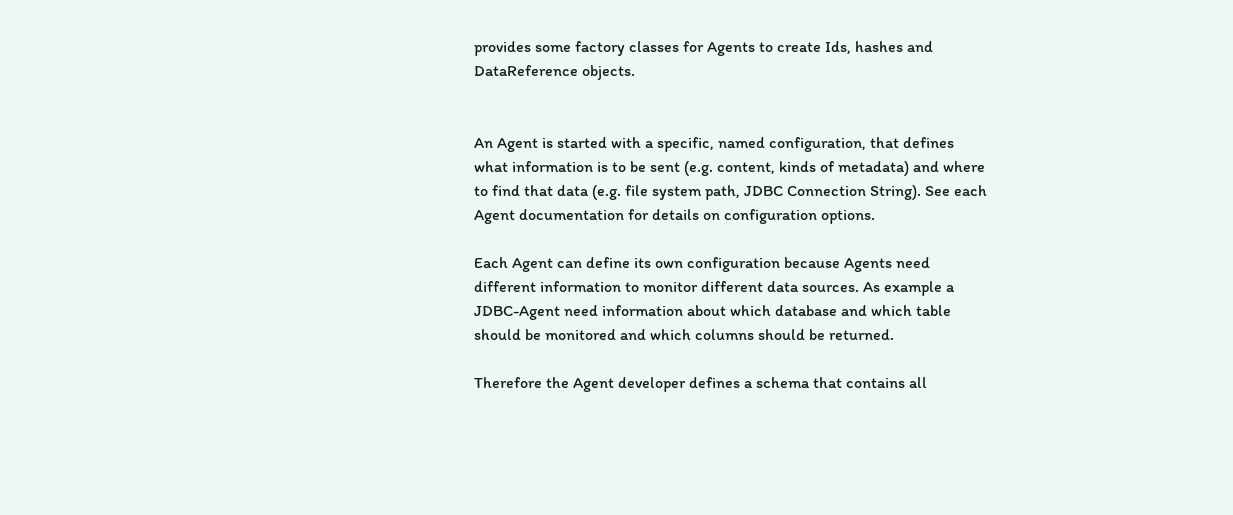provides some factory classes for Agents to create Ids, hashes and DataReference objects.


An Agent is started with a specific, named configuration, that defines what information is to be sent (e.g. content, kinds of metadata) and where to find that data (e.g. file system path, JDBC Connection String). See each Agent documentation for details on configuration options.

Each Agent can define its own configuration because Agents need different information to monitor different data sources. As example a JDBC-Agent need information about which database and which table should be monitored and which columns should be returned.

Therefore the Agent developer defines a schema that contains all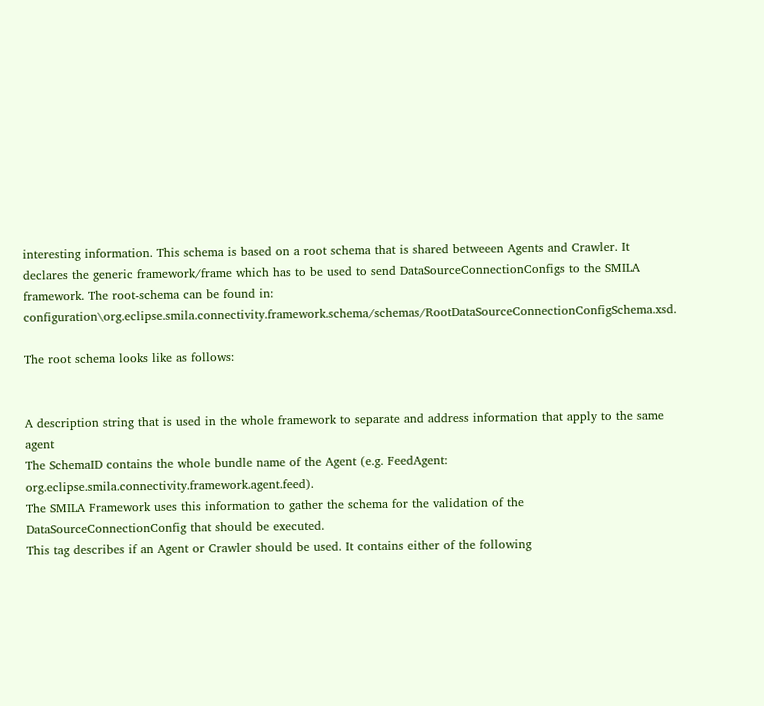interesting information. This schema is based on a root schema that is shared betweeen Agents and Crawler. It declares the generic framework/frame which has to be used to send DataSourceConnectionConfigs to the SMILA framework. The root-schema can be found in: configuration\org.eclipse.smila.connectivity.framework.schema/schemas/RootDataSourceConnectionConfigSchema.xsd.

The root schema looks like as follows:


A description string that is used in the whole framework to separate and address information that apply to the same agent
The SchemaID contains the whole bundle name of the Agent (e.g. FeedAgent: org.eclipse.smila.connectivity.framework.agent.feed).
The SMILA Framework uses this information to gather the schema for the validation of the DataSourceConnectionConfig that should be executed.
This tag describes if an Agent or Crawler should be used. It contains either of the following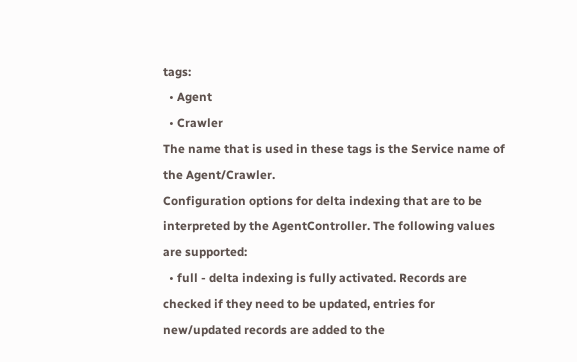tags:
  • Agent
  • Crawler
The name that is used in these tags is the Service name of the Agent/Crawler.
Configuration options for delta indexing that are to be interpreted by the AgentController. The following values are supported:
  • full - delta indexing is fully activated. Records are checked if they need to be updated, entries for new/updated records are added to the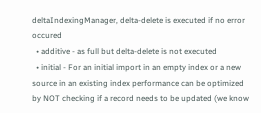deltaIndexingManager, delta-delete is executed if no error occured
  • additive - as full but delta-delete is not executed
  • initial - For an initial import in an empty index or a new source in an existing index performance can be optimized by NOT checking if a record needs to be updated (we know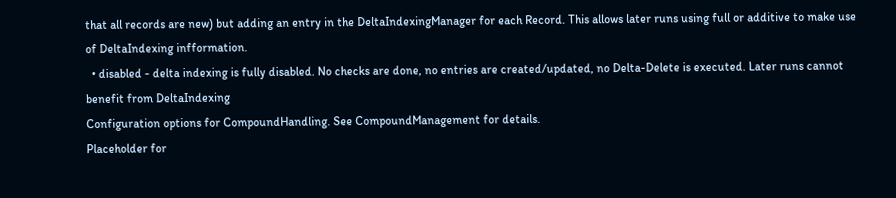that all records are new) but adding an entry in the DeltaIndexingManager for each Record. This allows later runs using full or additive to make use of DeltaIndexing infformation.
  • disabled - delta indexing is fully disabled. No checks are done, no entries are created/updated, no Delta-Delete is executed. Later runs cannot benefit from DeltaIndexing
Configuration options for CompoundHandling. See CompoundManagement for details.
Placeholder for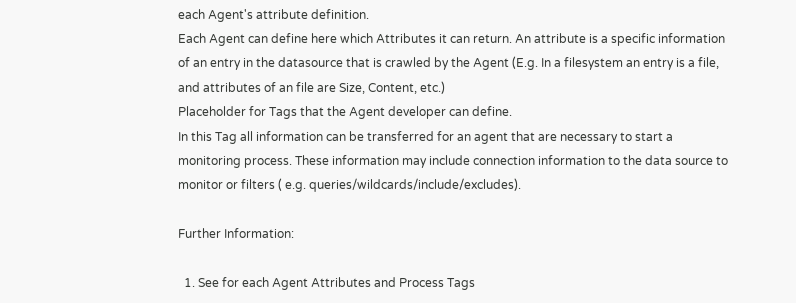each Agent's attribute definition.
Each Agent can define here which Attributes it can return. An attribute is a specific information of an entry in the datasource that is crawled by the Agent (E.g. In a filesystem an entry is a file, and attributes of an file are Size, Content, etc.)
Placeholder for Tags that the Agent developer can define.
In this Tag all information can be transferred for an agent that are necessary to start a monitoring process. These information may include connection information to the data source to monitor or filters ( e.g. queries/wildcards/include/excludes).

Further Information:

  1. See for each Agent Attributes and Process Tags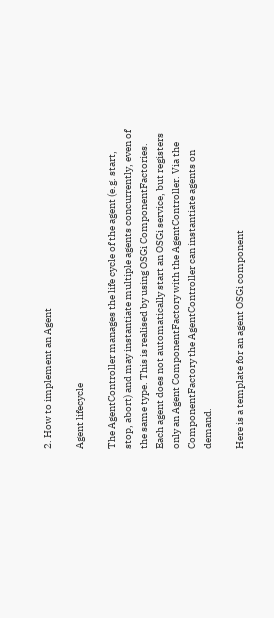2. How to implement an Agent

Agent lifecycle

The AgentController manages the life cycle of the agent (e.g. start, stop, abort) and may instantiate multiple agents concurrently, even of the same type. This is realised by using OSGi ComponentFactories. Each agent does not automatically start an OSGi service, but registers only an Agent ComponentFactory with the AgentController. Via the ComponentFactory the AgentController can instantiate agents on demand.

Here is a template for an agent OSGi component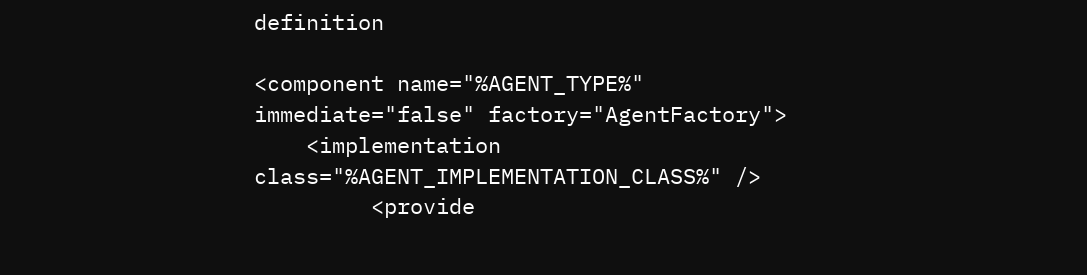definition

<component name="%AGENT_TYPE%" immediate="false" factory="AgentFactory">
    <implementation class="%AGENT_IMPLEMENTATION_CLASS%" />
         <provide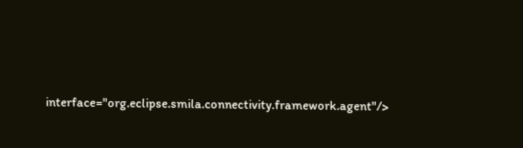interface="org.eclipse.smila.connectivity.framework.agent"/>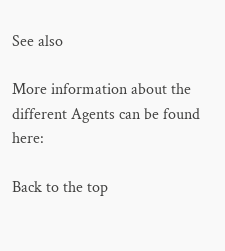See also

More information about the different Agents can be found here:

Back to the top